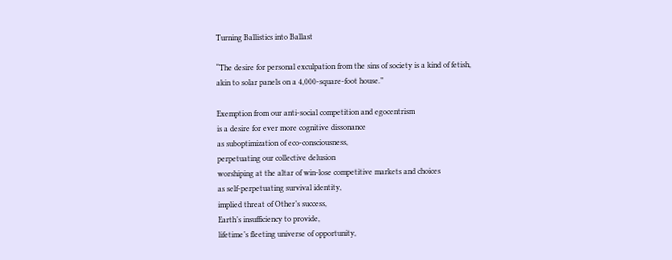Turning Ballistics into Ballast

“The desire for personal exculpation from the sins of society is a kind of fetish,
akin to solar panels on a 4,000-square-foot house.”

Exemption from our anti-social competition and egocentrism
is a desire for ever more cognitive dissonance
as suboptimization of eco-consciousness,
perpetuating our collective delusion
worshiping at the altar of win-lose competitive markets and choices
as self-perpetuating survival identity,
implied threat of Other’s success,
Earth’s insufficiency to provide,
lifetime’s fleeting universe of opportunity,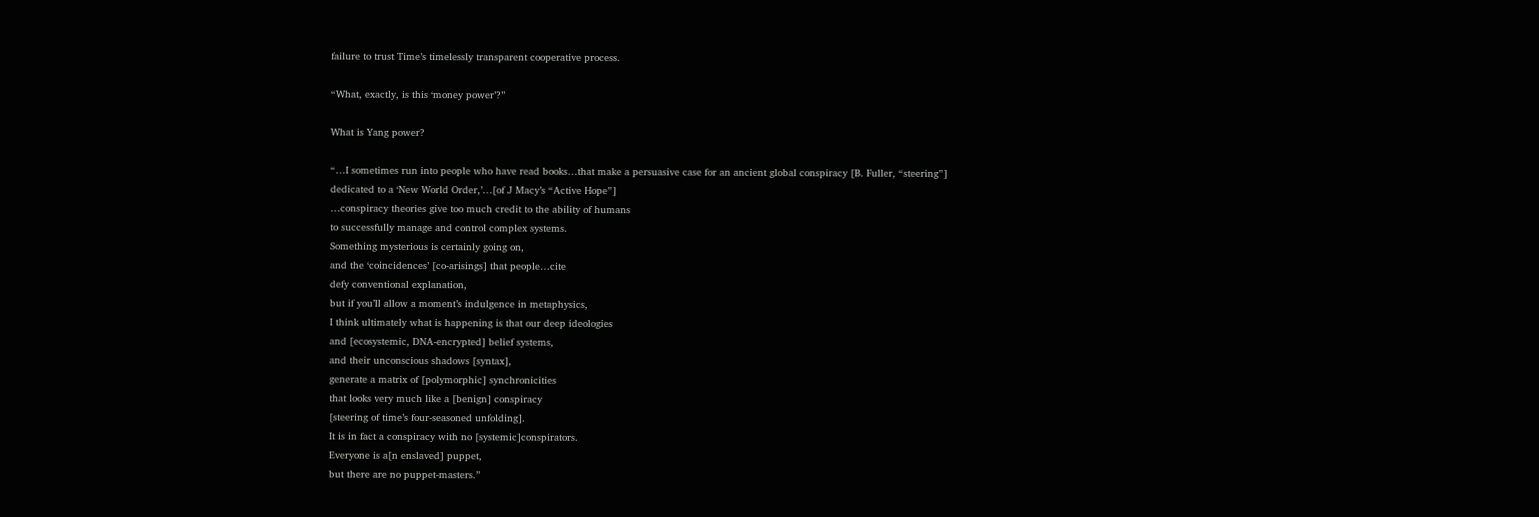failure to trust Time’s timelessly transparent cooperative process.

“What, exactly, is this ‘money power’?”

What is Yang power?

“…I sometimes run into people who have read books…that make a persuasive case for an ancient global conspiracy [B. Fuller, “steering”]
dedicated to a ‘New World Order,’…[of J Macy’s “Active Hope”]
…conspiracy theories give too much credit to the ability of humans
to successfully manage and control complex systems.
Something mysterious is certainly going on,
and the ‘coincidences’ [co-arisings] that people…cite
defy conventional explanation,
but if you’ll allow a moment’s indulgence in metaphysics,
I think ultimately what is happening is that our deep ideologies
and [ecosystemic, DNA-encrypted] belief systems,
and their unconscious shadows [syntax],
generate a matrix of [polymorphic] synchronicities
that looks very much like a [benign] conspiracy
[steering of time’s four-seasoned unfolding].
It is in fact a conspiracy with no [systemic]conspirators.
Everyone is a[n enslaved] puppet,
but there are no puppet-masters.”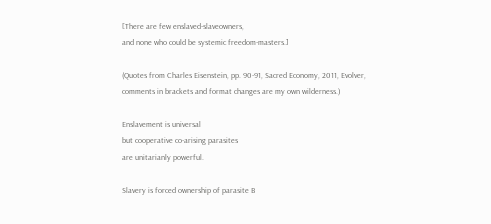[There are few enslaved-slaveowners,
and none who could be systemic freedom-masters.]

(Quotes from Charles Eisenstein, pp. 90-91, Sacred Economy, 2011, Evolver,
comments in brackets and format changes are my own wilderness.)

Enslavement is universal
but cooperative co-arising parasites
are unitarianly powerful.

Slavery is forced ownership of parasite B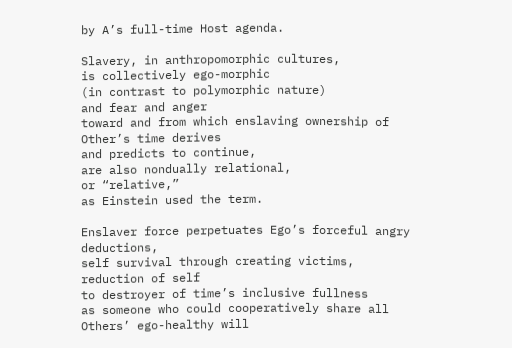by A’s full-time Host agenda.

Slavery, in anthropomorphic cultures,
is collectively ego-morphic
(in contrast to polymorphic nature)
and fear and anger
toward and from which enslaving ownership of Other’s time derives
and predicts to continue,
are also nondually relational,
or “relative,”
as Einstein used the term.

Enslaver force perpetuates Ego’s forceful angry deductions,
self survival through creating victims,
reduction of self
to destroyer of time’s inclusive fullness
as someone who could cooperatively share all Others’ ego-healthy will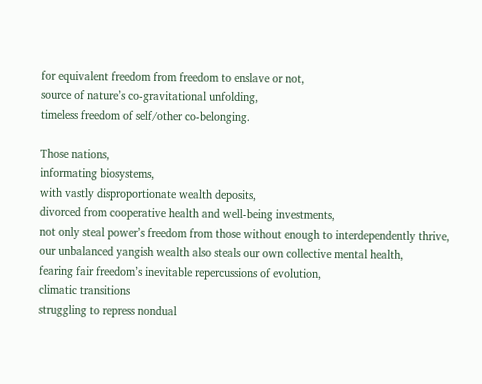for equivalent freedom from freedom to enslave or not,
source of nature’s co-gravitational unfolding,
timeless freedom of self/other co-belonging.

Those nations,
informating biosystems,
with vastly disproportionate wealth deposits,
divorced from cooperative health and well-being investments,
not only steal power’s freedom from those without enough to interdependently thrive,
our unbalanced yangish wealth also steals our own collective mental health,
fearing fair freedom’s inevitable repercussions of evolution,
climatic transitions
struggling to repress nondual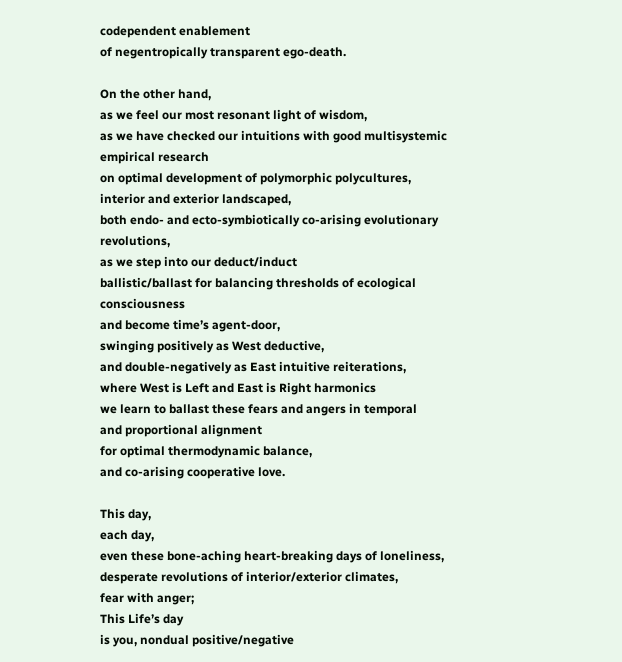codependent enablement
of negentropically transparent ego-death.

On the other hand,
as we feel our most resonant light of wisdom,
as we have checked our intuitions with good multisystemic empirical research
on optimal development of polymorphic polycultures,
interior and exterior landscaped,
both endo- and ecto-symbiotically co-arising evolutionary revolutions,
as we step into our deduct/induct
ballistic/ballast for balancing thresholds of ecological consciousness
and become time’s agent-door,
swinging positively as West deductive,
and double-negatively as East intuitive reiterations,
where West is Left and East is Right harmonics
we learn to ballast these fears and angers in temporal
and proportional alignment
for optimal thermodynamic balance,
and co-arising cooperative love.

This day,
each day,
even these bone-aching heart-breaking days of loneliness,
desperate revolutions of interior/exterior climates,
fear with anger;
This Life’s day
is you, nondual positive/negative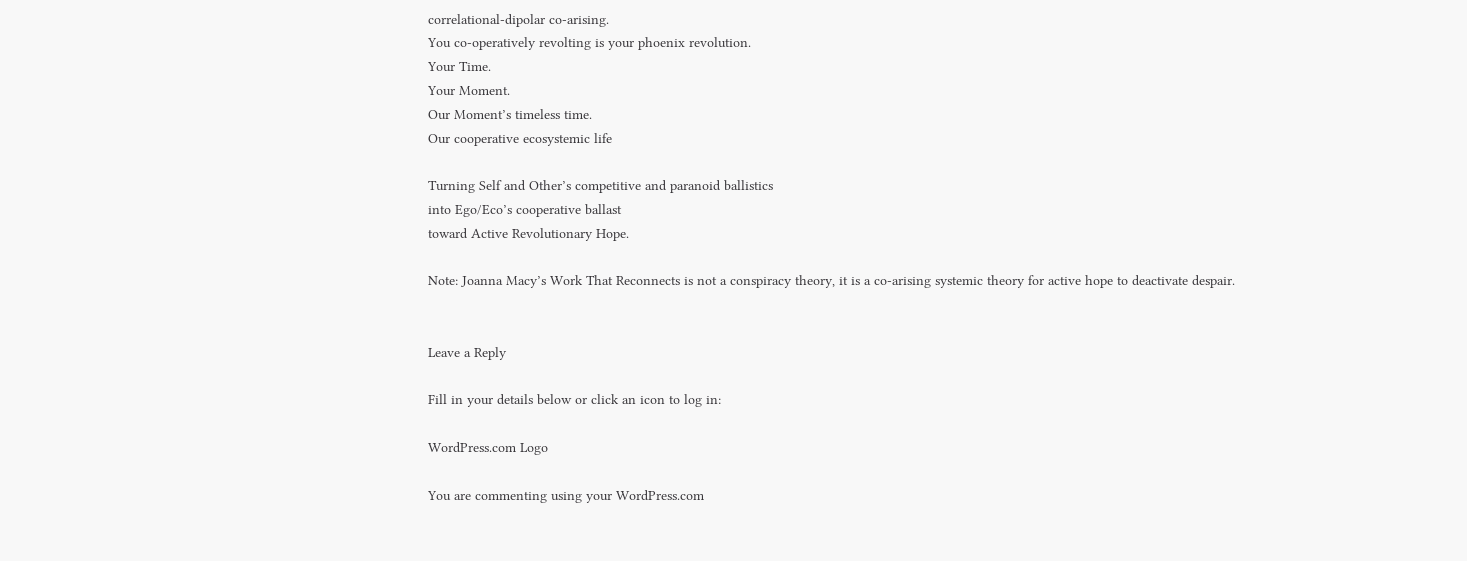correlational-dipolar co-arising.
You co-operatively revolting is your phoenix revolution.
Your Time.
Your Moment.
Our Moment’s timeless time.
Our cooperative ecosystemic life

Turning Self and Other’s competitive and paranoid ballistics
into Ego/Eco’s cooperative ballast
toward Active Revolutionary Hope.

Note: Joanna Macy’s Work That Reconnects is not a conspiracy theory, it is a co-arising systemic theory for active hope to deactivate despair.


Leave a Reply

Fill in your details below or click an icon to log in:

WordPress.com Logo

You are commenting using your WordPress.com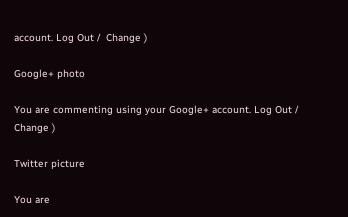account. Log Out /  Change )

Google+ photo

You are commenting using your Google+ account. Log Out /  Change )

Twitter picture

You are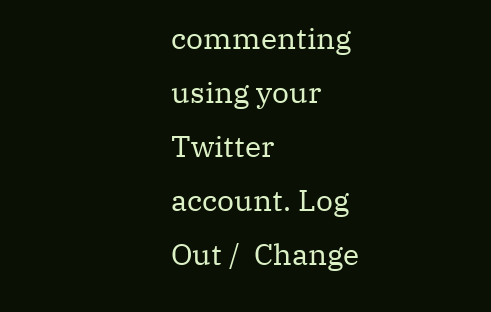commenting using your Twitter account. Log Out /  Change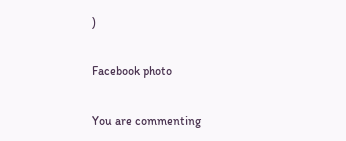)

Facebook photo

You are commenting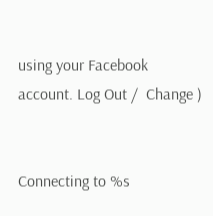using your Facebook account. Log Out /  Change )


Connecting to %s